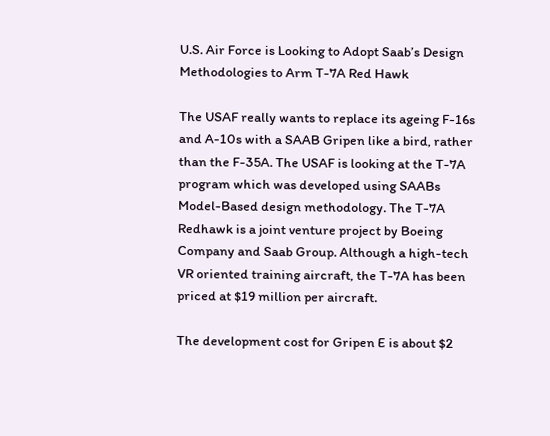U.S. Air Force is Looking to Adopt Saab’s Design Methodologies to Arm T-7A Red Hawk

The USAF really wants to replace its ageing F-16s and A-10s with a SAAB Gripen like a bird, rather than the F-35A. The USAF is looking at the T-7A program which was developed using SAABs Model-Based design methodology. The T-7A Redhawk is a joint venture project by Boeing Company and Saab Group. Although a high-tech VR oriented training aircraft, the T-7A has been priced at $19 million per aircraft.

The development cost for Gripen E is about $2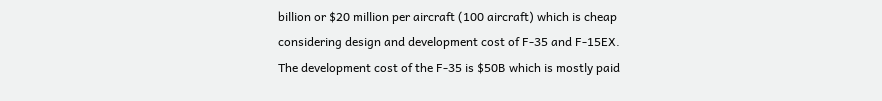billion or $20 million per aircraft (100 aircraft) which is cheap considering design and development cost of F-35 and F-15EX. The development cost of the F-35 is $50B which is mostly paid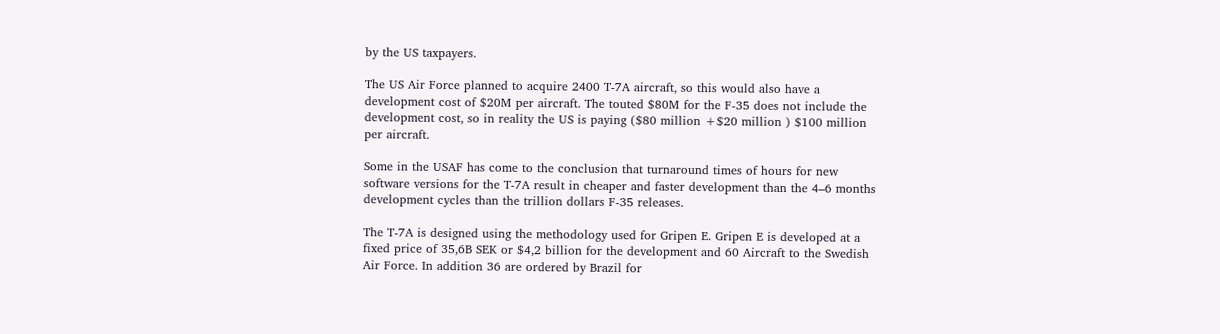by the US taxpayers.

The US Air Force planned to acquire 2400 T-7A aircraft, so this would also have a development cost of $20M per aircraft. The touted $80M for the F-35 does not include the development cost, so in reality the US is paying ($80 million +$20 million ) $100 million per aircraft.

Some in the USAF has come to the conclusion that turnaround times of hours for new software versions for the T-7A result in cheaper and faster development than the 4–6 months development cycles than the trillion dollars F-35 releases.

The T-7A is designed using the methodology used for Gripen E. Gripen E is developed at a fixed price of 35,6B SEK or $4,2 billion for the development and 60 Aircraft to the Swedish Air Force. In addition 36 are ordered by Brazil for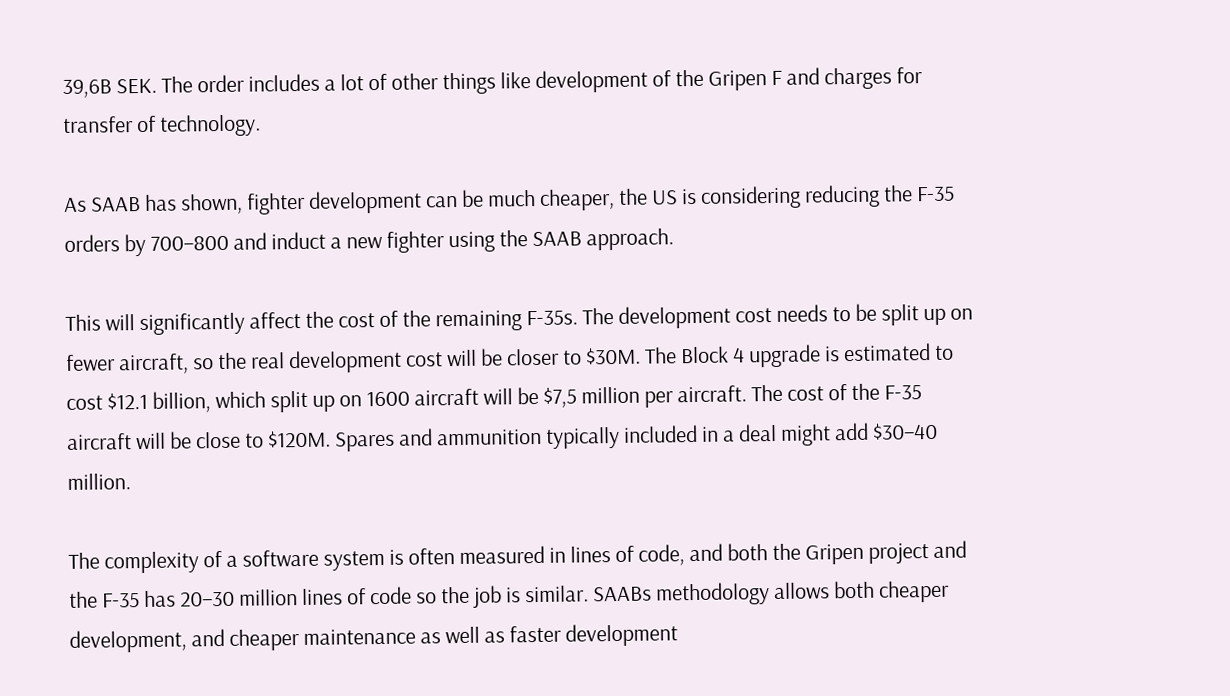39,6B SEK. The order includes a lot of other things like development of the Gripen F and charges for transfer of technology.

As SAAB has shown, fighter development can be much cheaper, the US is considering reducing the F-35 orders by 700–800 and induct a new fighter using the SAAB approach.

This will significantly affect the cost of the remaining F-35s. The development cost needs to be split up on fewer aircraft, so the real development cost will be closer to $30M. The Block 4 upgrade is estimated to cost $12.1 billion, which split up on 1600 aircraft will be $7,5 million per aircraft. The cost of the F-35 aircraft will be close to $120M. Spares and ammunition typically included in a deal might add $30–40 million.

The complexity of a software system is often measured in lines of code, and both the Gripen project and the F-35 has 20–30 million lines of code so the job is similar. SAABs methodology allows both cheaper development, and cheaper maintenance as well as faster development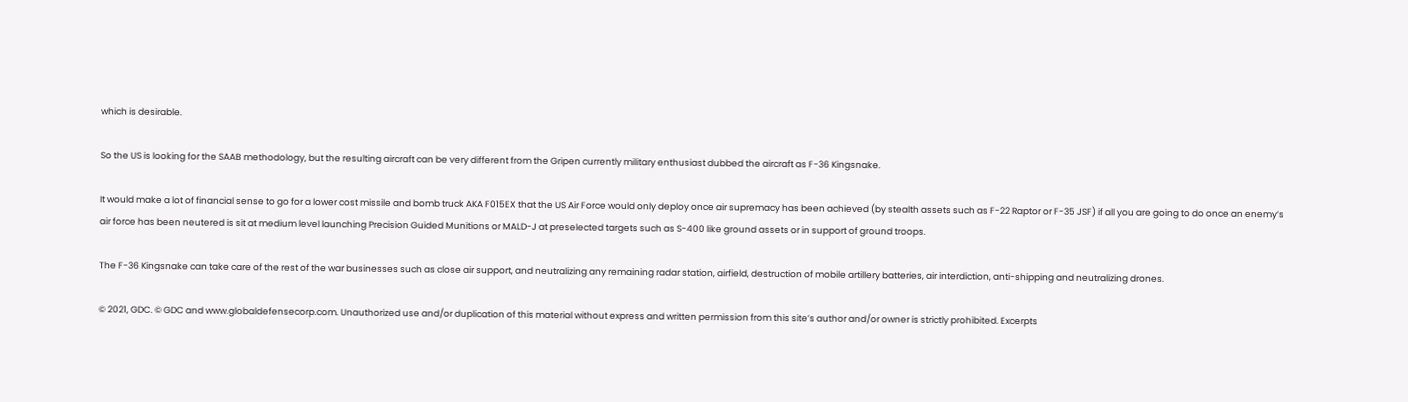which is desirable.

So the US is looking for the SAAB methodology, but the resulting aircraft can be very different from the Gripen currently military enthusiast dubbed the aircraft as F-36 Kingsnake.

It would make a lot of financial sense to go for a lower cost missile and bomb truck AKA F015EX that the US Air Force would only deploy once air supremacy has been achieved (by stealth assets such as F-22 Raptor or F-35 JSF) if all you are going to do once an enemy’s air force has been neutered is sit at medium level launching Precision Guided Munitions or MALD-J at preselected targets such as S-400 like ground assets or in support of ground troops.

The F-36 Kingsnake can take care of the rest of the war businesses such as close air support, and neutralizing any remaining radar station, airfield, destruction of mobile artillery batteries, air interdiction, anti-shipping and neutralizing drones.

© 2021, GDC. © GDC and www.globaldefensecorp.com. Unauthorized use and/or duplication of this material without express and written permission from this site’s author and/or owner is strictly prohibited. Excerpts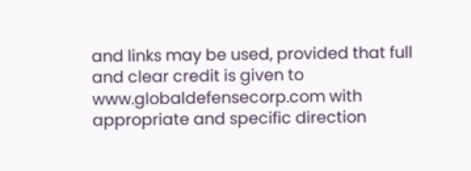and links may be used, provided that full and clear credit is given to www.globaldefensecorp.com with appropriate and specific direction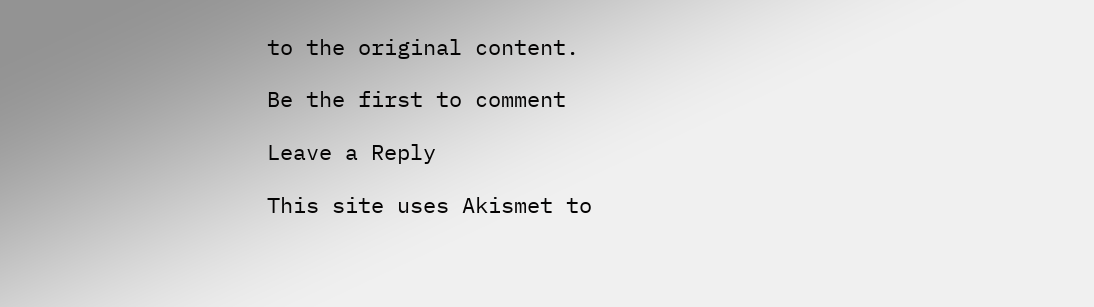to the original content.

Be the first to comment

Leave a Reply

This site uses Akismet to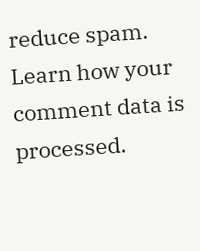reduce spam. Learn how your comment data is processed.